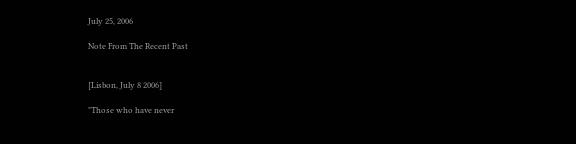July 25, 2006

Note From The Recent Past


[Lisbon, July 8 2006]

"Those who have never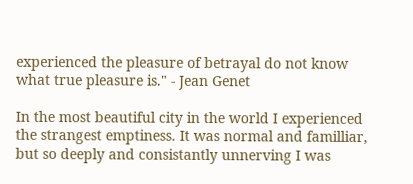experienced the pleasure of betrayal do not know what true pleasure is." - Jean Genet

In the most beautiful city in the world I experienced the strangest emptiness. It was normal and familliar, but so deeply and consistantly unnerving I was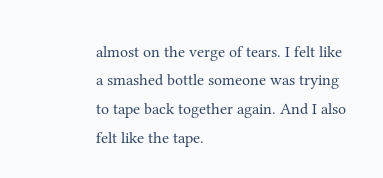almost on the verge of tears. I felt like a smashed bottle someone was trying to tape back together again. And I also felt like the tape.